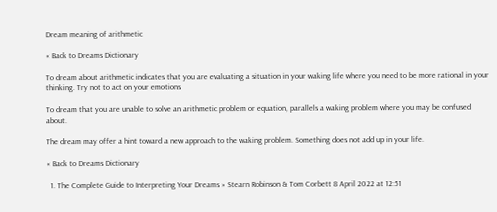Dream meaning of arithmetic

« Back to Dreams Dictionary

To dream about arithmetic indicates that you are evaluating a situation in your waking life where you need to be more rational in your thinking. Try not to act on your emotions

To dream that you are unable to solve an arithmetic problem or equation, parallels a waking problem where you may be confused about.

The dream may offer a hint toward a new approach to the waking problem. Something does not add up in your life.

« Back to Dreams Dictionary

  1. The Complete Guide to Interpreting Your Dreams » Stearn Robinson & Tom Corbett 8 April 2022 at 12:51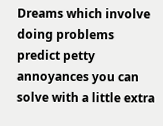Dreams which involve doing problems predict petty annoyances you can solve with a little extra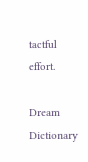tactful effort.

Dream Dictionary